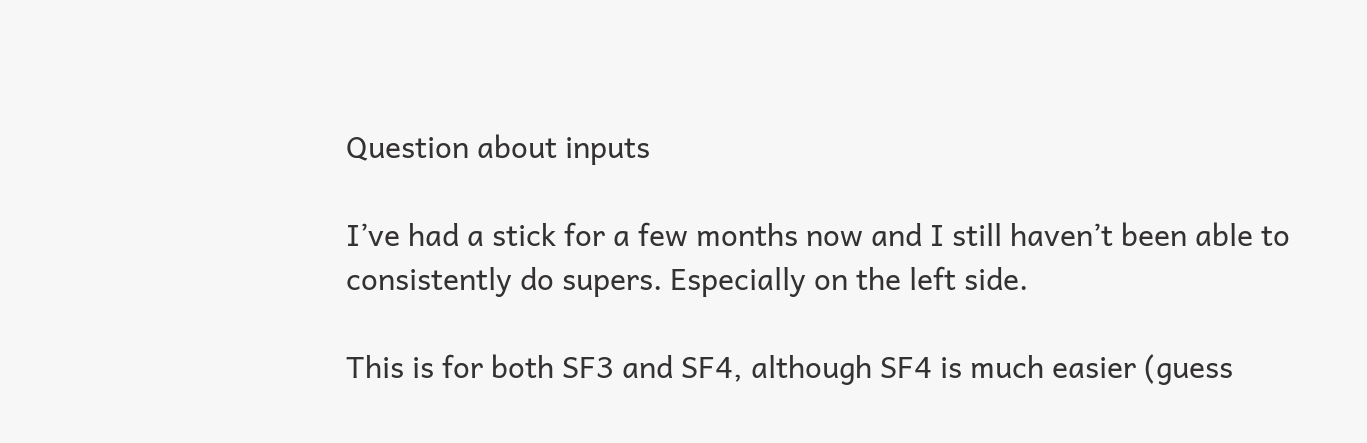Question about inputs

I’ve had a stick for a few months now and I still haven’t been able to consistently do supers. Especially on the left side.

This is for both SF3 and SF4, although SF4 is much easier (guess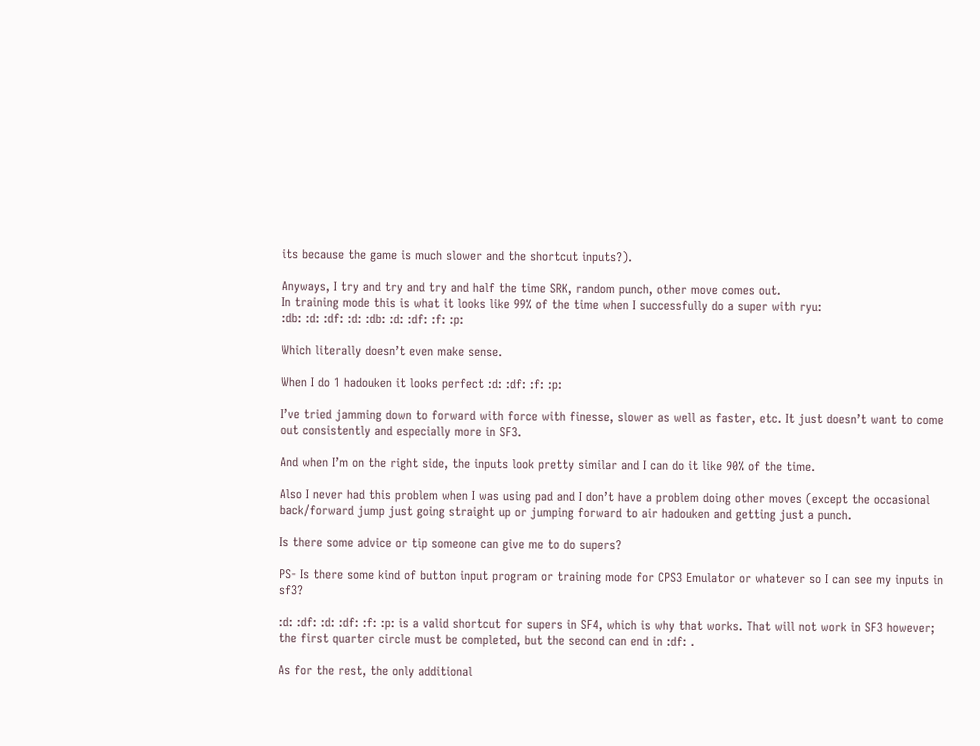its because the game is much slower and the shortcut inputs?).

Anyways, I try and try and try and half the time SRK, random punch, other move comes out.
In training mode this is what it looks like 99% of the time when I successfully do a super with ryu:
:db: :d: :df: :d: :db: :d: :df: :f: :p:

Which literally doesn’t even make sense.

When I do 1 hadouken it looks perfect :d: :df: :f: :p:

I’ve tried jamming down to forward with force with finesse, slower as well as faster, etc. It just doesn’t want to come out consistently and especially more in SF3.

And when I’m on the right side, the inputs look pretty similar and I can do it like 90% of the time.

Also I never had this problem when I was using pad and I don’t have a problem doing other moves (except the occasional back/forward jump just going straight up or jumping forward to air hadouken and getting just a punch.

Is there some advice or tip someone can give me to do supers?

PS- Is there some kind of button input program or training mode for CPS3 Emulator or whatever so I can see my inputs in sf3?

:d: :df: :d: :df: :f: :p: is a valid shortcut for supers in SF4, which is why that works. That will not work in SF3 however; the first quarter circle must be completed, but the second can end in :df: .

As for the rest, the only additional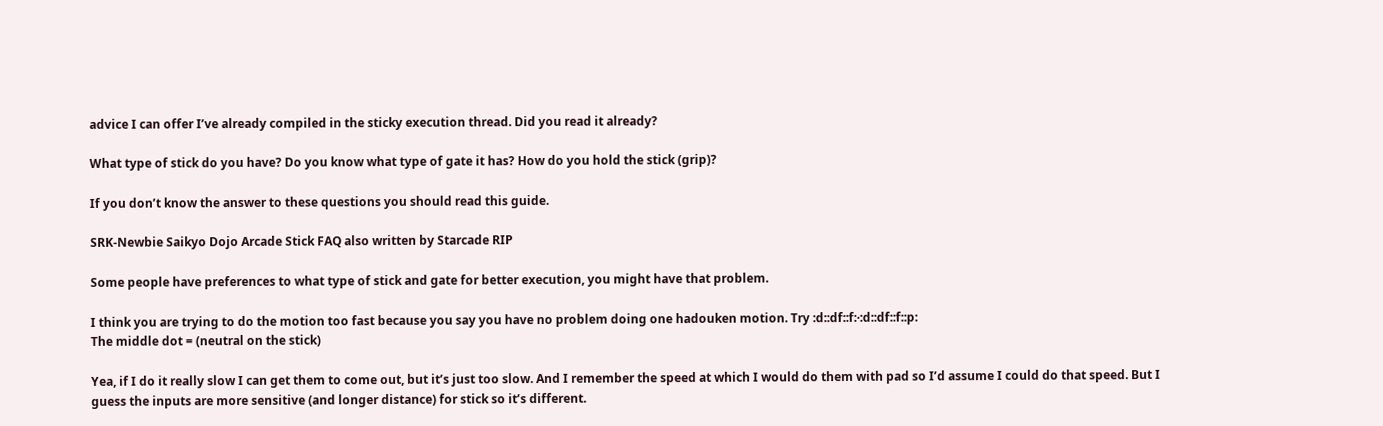advice I can offer I’ve already compiled in the sticky execution thread. Did you read it already?

What type of stick do you have? Do you know what type of gate it has? How do you hold the stick (grip)?

If you don’t know the answer to these questions you should read this guide.

SRK-Newbie Saikyo Dojo Arcade Stick FAQ also written by Starcade RIP

Some people have preferences to what type of stick and gate for better execution, you might have that problem.

I think you are trying to do the motion too fast because you say you have no problem doing one hadouken motion. Try :d::df::f:·:d::df::f::p:
The middle dot = (neutral on the stick)

Yea, if I do it really slow I can get them to come out, but it’s just too slow. And I remember the speed at which I would do them with pad so I’d assume I could do that speed. But I guess the inputs are more sensitive (and longer distance) for stick so it’s different.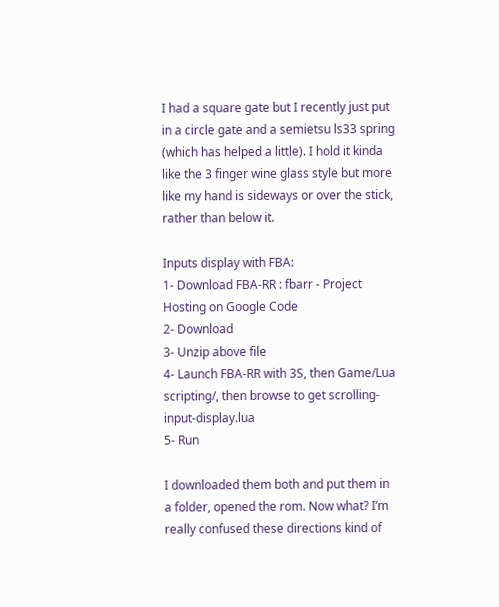I had a square gate but I recently just put in a circle gate and a semietsu ls33 spring (which has helped a little). I hold it kinda like the 3 finger wine glass style but more like my hand is sideways or over the stick, rather than below it.

Inputs display with FBA:
1- Download FBA-RR : fbarr - Project Hosting on Google Code
2- Download
3- Unzip above file
4- Launch FBA-RR with 3S, then Game/Lua scripting/, then browse to get scrolling-input-display.lua
5- Run

I downloaded them both and put them in a folder, opened the rom. Now what? I’m really confused these directions kind of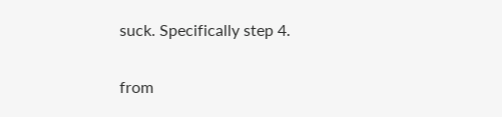suck. Specifically step 4.

from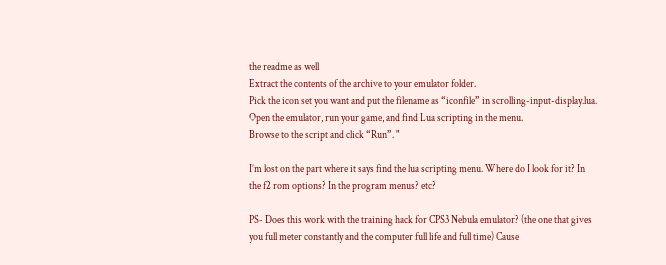the readme as well
Extract the contents of the archive to your emulator folder.
Pick the icon set you want and put the filename as “iconfile” in scrolling-input-display.lua.
Open the emulator, run your game, and find Lua scripting in the menu.
Browse to the script and click “Run”. "

I’m lost on the part where it says find the lua scripting menu. Where do I look for it? In the f2 rom options? In the program menus? etc?

PS- Does this work with the training hack for CPS3 Nebula emulator? (the one that gives you full meter constantly and the computer full life and full time) Cause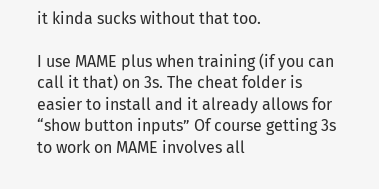it kinda sucks without that too.

I use MAME plus when training (if you can call it that) on 3s. The cheat folder is easier to install and it already allows for “show button inputs” Of course getting 3s to work on MAME involves all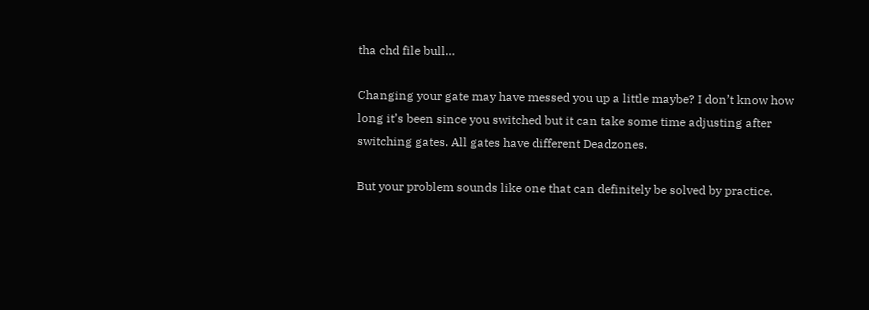tha chd file bull…

Changing your gate may have messed you up a little maybe? I don’t know how long it’s been since you switched but it can take some time adjusting after switching gates. All gates have different Deadzones.

But your problem sounds like one that can definitely be solved by practice.